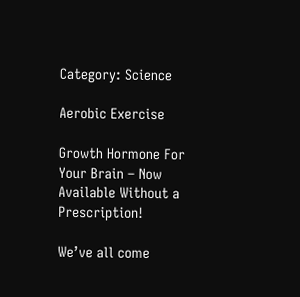Category: Science

Aerobic Exercise

Growth Hormone For Your Brain – Now Available Without a Prescription!

We’ve all come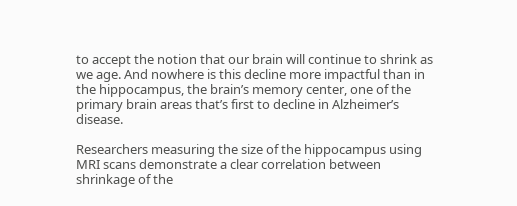to accept the notion that our brain will continue to shrink as we age. And nowhere is this decline more impactful than in the hippocampus, the brain’s memory center, one of the primary brain areas that’s first to decline in Alzheimer’s disease.

Researchers measuring the size of the hippocampus using MRI scans demonstrate a clear correlation between shrinkage of the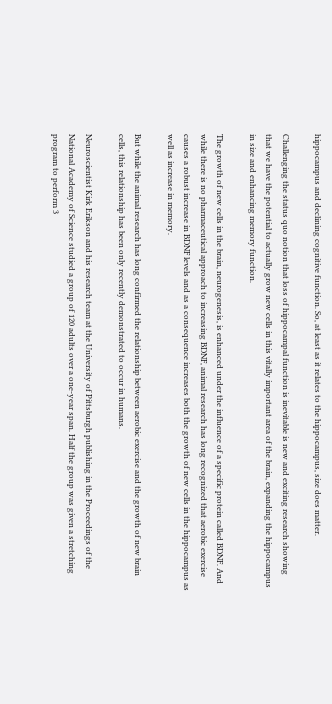hippocampus and declining cognitive function. So, at least as it relates to the hippocampus, size does matter.

Challenging the status quo notion that loss of hippocampal function is inevitable is new and exciting research showing that we have the potential to actually grow new cells in this vitally important area of the brain, expanding the hippocampus in size and enhancing memory function.

The growth of new cells in the brain, neurogenesis, is enhanced under the influence of a specific protein called BDNF. And while there is no pharmaceutical approach to increasing BDNF, animal research has long recognized that aerobic exercise causes a robust increase in BDNF levels and as a consequence increases both the growth of new cells in the hippocampus as well as increase in memory.

But while the animal research has long confirmed the relationship between aerobic exercise and the growth of new brain cells, this relationship has been only recently demonstrated to occur in humans.

Neuroscientist Kirk Erikson and his research team at the University of Pittsburgh publishing in the Proceedings of the National Academy of Science studied a group of 120 adults over a one-year span. Half the group was given a stretching program to perform 3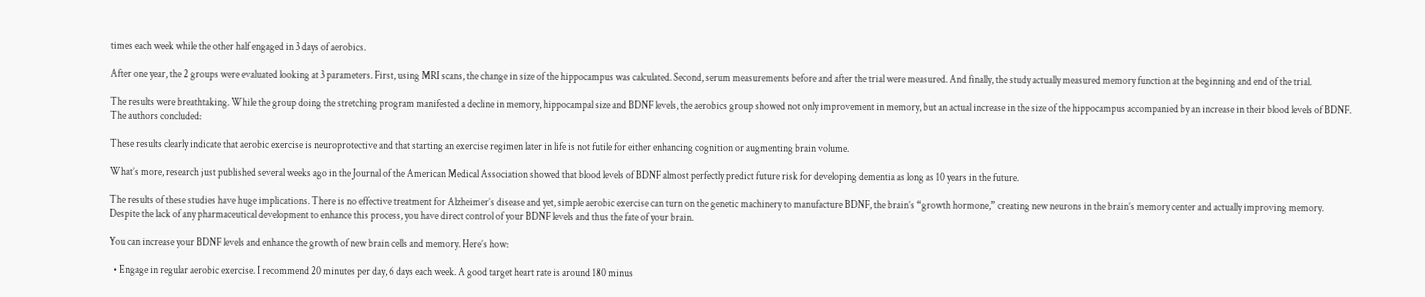times each week while the other half engaged in 3 days of aerobics.

After one year, the 2 groups were evaluated looking at 3 parameters. First, using MRI scans, the change in size of the hippocampus was calculated. Second, serum measurements before and after the trial were measured. And finally, the study actually measured memory function at the beginning and end of the trial.

The results were breathtaking. While the group doing the stretching program manifested a decline in memory, hippocampal size and BDNF levels, the aerobics group showed not only improvement in memory, but an actual increase in the size of the hippocampus accompanied by an increase in their blood levels of BDNF. The authors concluded:

These results clearly indicate that aerobic exercise is neuroprotective and that starting an exercise regimen later in life is not futile for either enhancing cognition or augmenting brain volume.

What’s more, research just published several weeks ago in the Journal of the American Medical Association showed that blood levels of BDNF almost perfectly predict future risk for developing dementia as long as 10 years in the future.

The results of these studies have huge implications. There is no effective treatment for Alzheimer’s disease and yet, simple aerobic exercise can turn on the genetic machinery to manufacture BDNF, the brain’s “growth hormone,” creating new neurons in the brain’s memory center and actually improving memory. Despite the lack of any pharmaceutical development to enhance this process, you have direct control of your BDNF levels and thus the fate of your brain.

You can increase your BDNF levels and enhance the growth of new brain cells and memory. Here’s how:

  • Engage in regular aerobic exercise. I recommend 20 minutes per day, 6 days each week. A good target heart rate is around 180 minus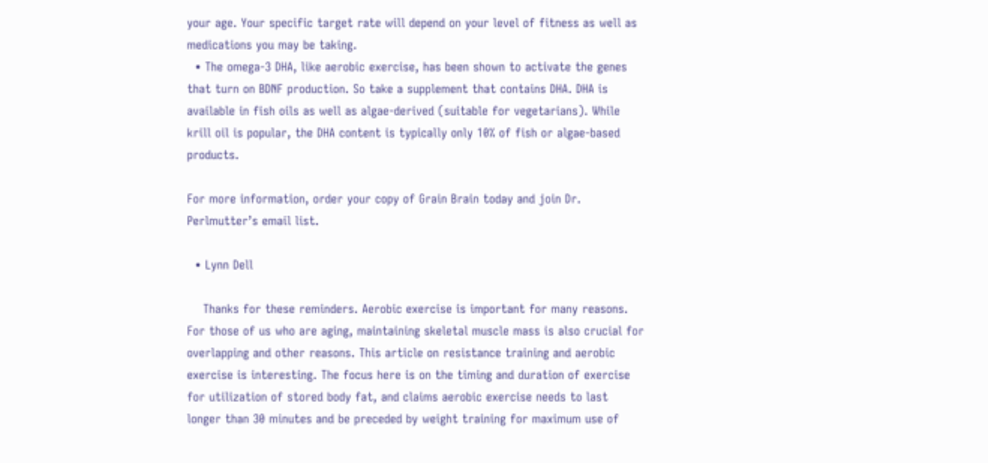your age. Your specific target rate will depend on your level of fitness as well as medications you may be taking.
  • The omega-3 DHA, like aerobic exercise, has been shown to activate the genes that turn on BDNF production. So take a supplement that contains DHA. DHA is available in fish oils as well as algae-derived (suitable for vegetarians). While krill oil is popular, the DHA content is typically only 10% of fish or algae-based products.

For more information, order your copy of Grain Brain today and join Dr. Perlmutter’s email list.

  • Lynn Dell

    Thanks for these reminders. Aerobic exercise is important for many reasons. For those of us who are aging, maintaining skeletal muscle mass is also crucial for overlapping and other reasons. This article on resistance training and aerobic exercise is interesting. The focus here is on the timing and duration of exercise for utilization of stored body fat, and claims aerobic exercise needs to last longer than 30 minutes and be preceded by weight training for maximum use of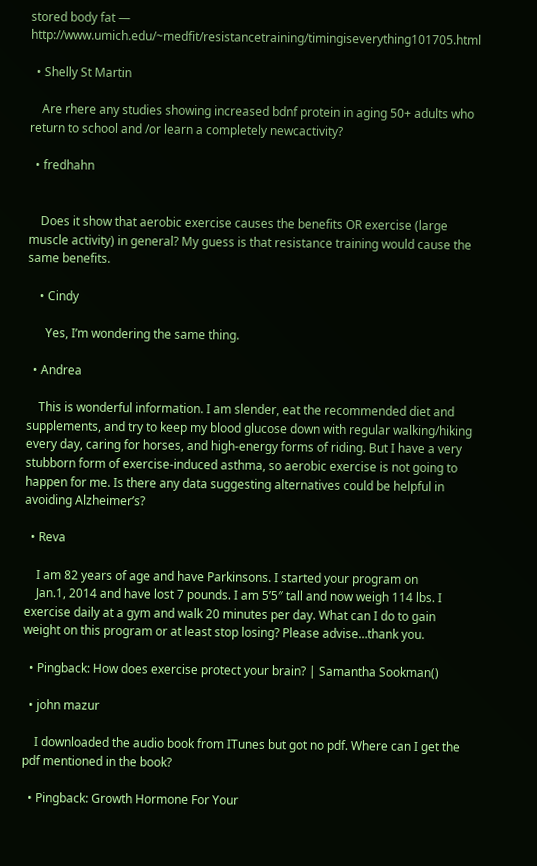stored body fat — http://www.umich.edu/~medfit/resistancetraining/timingiseverything101705.html

  • Shelly St Martin

    Are rhere any studies showing increased bdnf protein in aging 50+ adults who return to school and /or learn a completely newcactivity?

  • fredhahn


    Does it show that aerobic exercise causes the benefits OR exercise (large muscle activity) in general? My guess is that resistance training would cause the same benefits.

    • Cindy

      Yes, I’m wondering the same thing.

  • Andrea

    This is wonderful information. I am slender, eat the recommended diet and supplements, and try to keep my blood glucose down with regular walking/hiking every day, caring for horses, and high-energy forms of riding. But I have a very stubborn form of exercise-induced asthma, so aerobic exercise is not going to happen for me. Is there any data suggesting alternatives could be helpful in avoiding Alzheimer’s?

  • Reva

    I am 82 years of age and have Parkinsons. I started your program on
    Jan.1, 2014 and have lost 7 pounds. I am 5’5″ tall and now weigh 114 lbs. I exercise daily at a gym and walk 20 minutes per day. What can I do to gain weight on this program or at least stop losing? Please advise…thank you.

  • Pingback: How does exercise protect your brain? | Samantha Sookman()

  • john mazur

    I downloaded the audio book from ITunes but got no pdf. Where can I get the pdf mentioned in the book?

  • Pingback: Growth Hormone For Your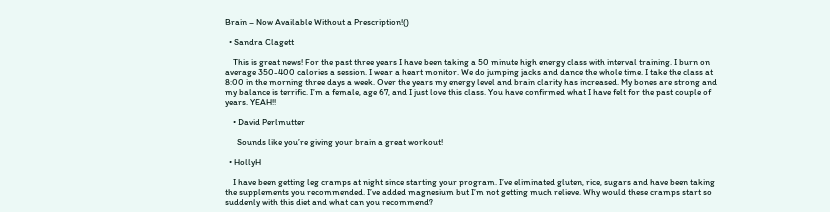Brain – Now Available Without a Prescription!()

  • Sandra Clagett

    This is great news! For the past three years I have been taking a 50 minute high energy class with interval training. I burn on average 350-400 calories a session. I wear a heart monitor. We do jumping jacks and dance the whole time. I take the class at 8:00 in the morning three days a week. Over the years my energy level and brain clarity has increased. My bones are strong and my balance is terrific. I’m a female, age 67, and I just love this class. You have confirmed what I have felt for the past couple of years. YEAH!!

    • David Perlmutter

      Sounds like you’re giving your brain a great workout!

  • HollyH

    I have been getting leg cramps at night since starting your program. I’ve eliminated gluten, rice, sugars and have been taking the supplements you recommended. I’ve added magnesium but I’m not getting much relieve. Why would these cramps start so suddenly with this diet and what can you recommend?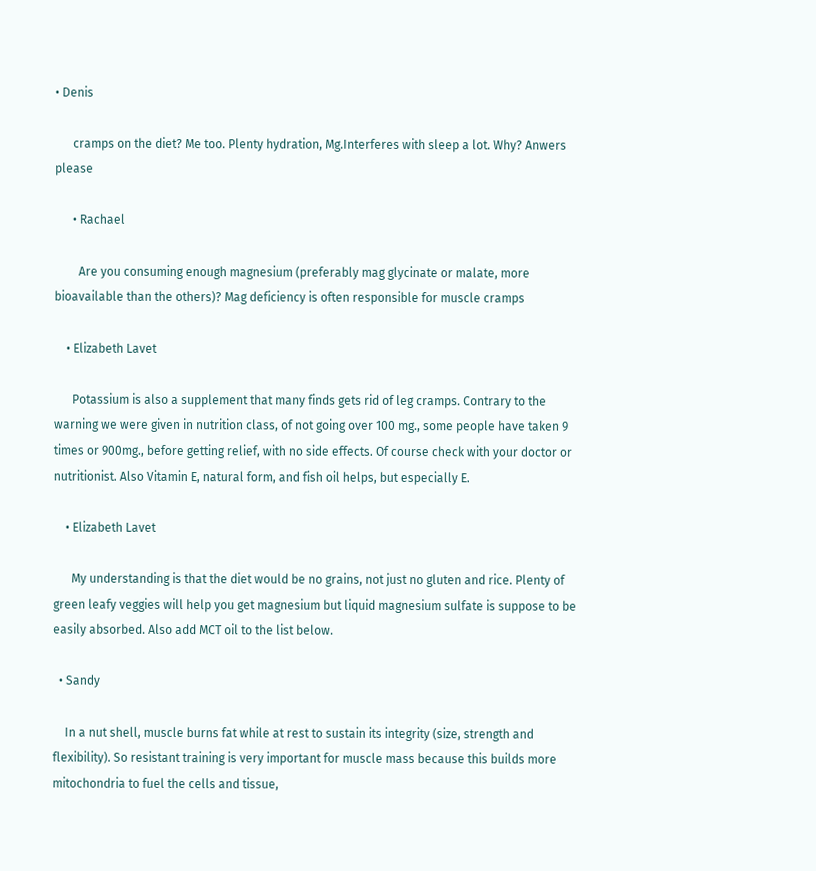• Denis

      cramps on the diet? Me too. Plenty hydration, Mg.Interferes with sleep a lot. Why? Anwers please

      • Rachael

        Are you consuming enough magnesium (preferably mag glycinate or malate, more bioavailable than the others)? Mag deficiency is often responsible for muscle cramps

    • Elizabeth Lavet

      Potassium is also a supplement that many finds gets rid of leg cramps. Contrary to the warning we were given in nutrition class, of not going over 100 mg., some people have taken 9 times or 900mg., before getting relief, with no side effects. Of course check with your doctor or nutritionist. Also Vitamin E, natural form, and fish oil helps, but especially E.

    • Elizabeth Lavet

      My understanding is that the diet would be no grains, not just no gluten and rice. Plenty of green leafy veggies will help you get magnesium but liquid magnesium sulfate is suppose to be easily absorbed. Also add MCT oil to the list below.

  • Sandy

    In a nut shell, muscle burns fat while at rest to sustain its integrity (size, strength and flexibility). So resistant training is very important for muscle mass because this builds more mitochondria to fuel the cells and tissue,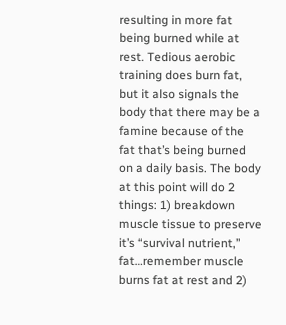resulting in more fat being burned while at rest. Tedious aerobic training does burn fat, but it also signals the body that there may be a famine because of the fat that’s being burned on a daily basis. The body at this point will do 2 things: 1) breakdown muscle tissue to preserve it’s “survival nutrient,” fat…remember muscle burns fat at rest and 2)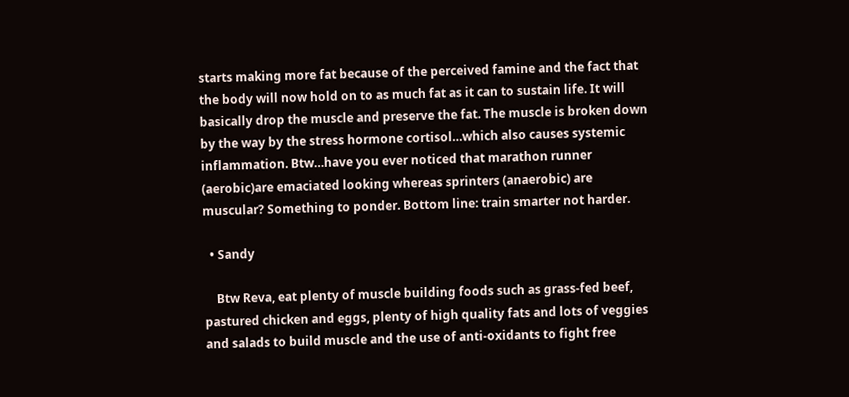starts making more fat because of the perceived famine and the fact that the body will now hold on to as much fat as it can to sustain life. It will basically drop the muscle and preserve the fat. The muscle is broken down by the way by the stress hormone cortisol…which also causes systemic inflammation. Btw…have you ever noticed that marathon runner (aerobic)are emaciated looking whereas sprinters (anaerobic) are muscular? Something to ponder. Bottom line: train smarter not harder.

  • Sandy

    Btw Reva, eat plenty of muscle building foods such as grass-fed beef, pastured chicken and eggs, plenty of high quality fats and lots of veggies and salads to build muscle and the use of anti-oxidants to fight free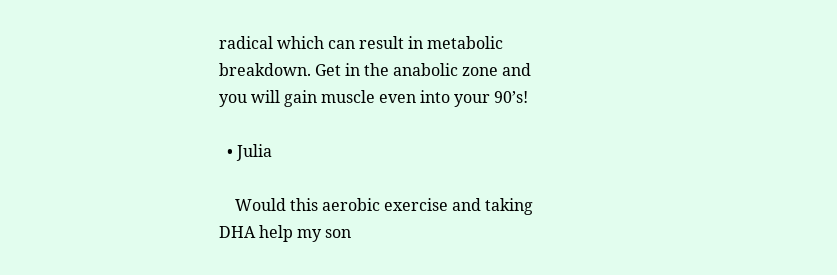radical which can result in metabolic breakdown. Get in the anabolic zone and you will gain muscle even into your 90’s!

  • Julia

    Would this aerobic exercise and taking DHA help my son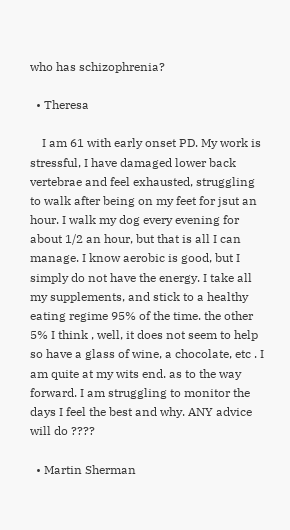who has schizophrenia?

  • Theresa

    I am 61 with early onset PD. My work is stressful, I have damaged lower back vertebrae and feel exhausted, struggling to walk after being on my feet for jsut an hour. I walk my dog every evening for about 1/2 an hour, but that is all I can manage. I know aerobic is good, but I simply do not have the energy. I take all my supplements, and stick to a healthy eating regime 95% of the time. the other 5% I think , well, it does not seem to help so have a glass of wine, a chocolate, etc . I am quite at my wits end. as to the way forward. I am struggling to monitor the days I feel the best and why. ANY advice will do ????

  • Martin Sherman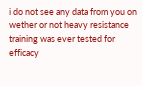i do not see any data from you on wether or not heavy resistance training was ever tested for efficacy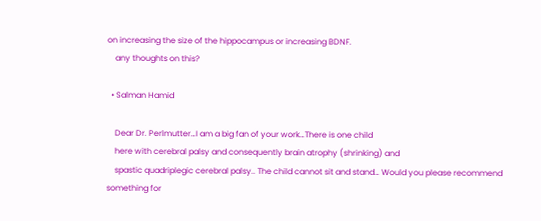on increasing the size of the hippocampus or increasing BDNF.
    any thoughts on this?

  • Salman Hamid

    Dear Dr. Perlmutter…I am a big fan of your work…There is one child
    here with cerebral palsy and consequently brain atrophy (shrinking) and
    spastic quadriplegic cerebral palsy.. The child cannot sit and stand… Would you please recommend something for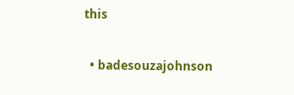this

  • badesouzajohnson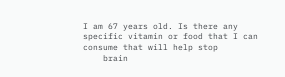I am 67 years old. Is there any specific vitamin or food that I can consume that will help stop
    brain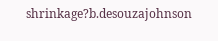shrinkage?b.desouzajohnson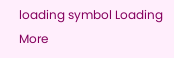loading symbol Loading More